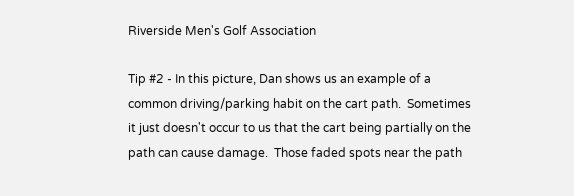Riverside Men's Golf Association

Tip #2 - In this picture, Dan shows us an example of a common driving/parking habit on the cart path.  Sometimes it just doesn't occur to us that the cart being partially on the path can cause damage.  Those faded spots near the path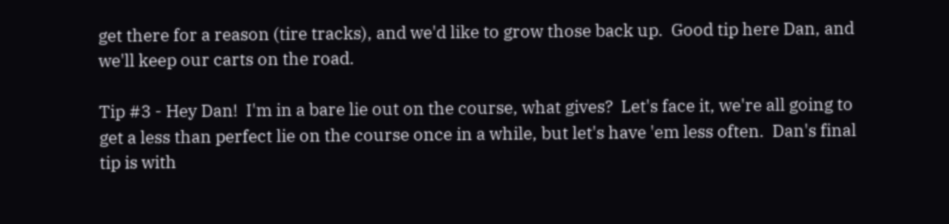get there for a reason (tire tracks), and we'd like to grow those back up.  Good tip here Dan, and we'll keep our carts on the road.

Tip #3 - Hey Dan!  I'm in a bare lie out on the course, what gives?  Let's face it, we're all going to get a less than perfect lie on the course once in a while, but let's have 'em less often.  Dan's final tip is with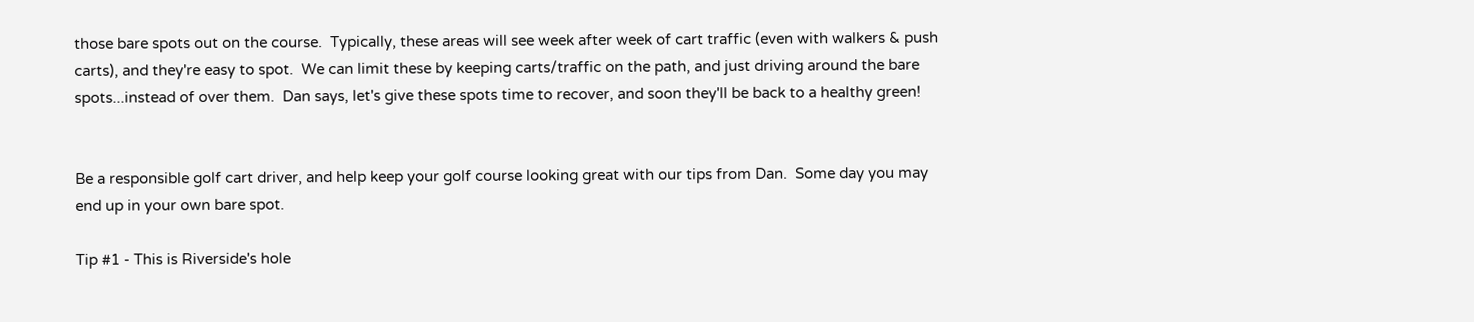those bare spots out on the course.  Typically, these areas will see week after week of cart traffic (even with walkers & push carts), and they're easy to spot.  We can limit these by keeping carts/traffic on the path, and just driving around the bare spots...instead of over them.  Dan says, let's give these spots time to recover, and soon they'll be back to a healthy green!


Be a responsible golf cart driver, and help keep your golf course looking great with our tips from Dan.  Some day you may end up in your own bare spot.

Tip #1 - This is Riverside's hole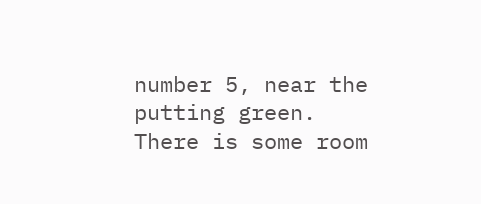number 5, near the putting green.  There is some room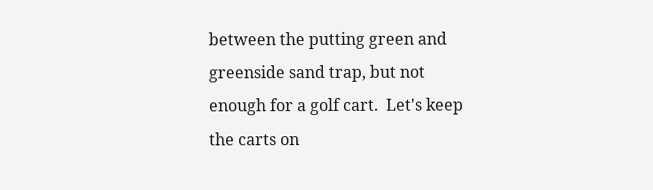between the putting green and greenside sand trap, but not enough for a golf cart.  Let's keep the carts on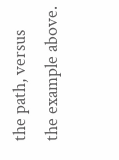the path, versus the example above.